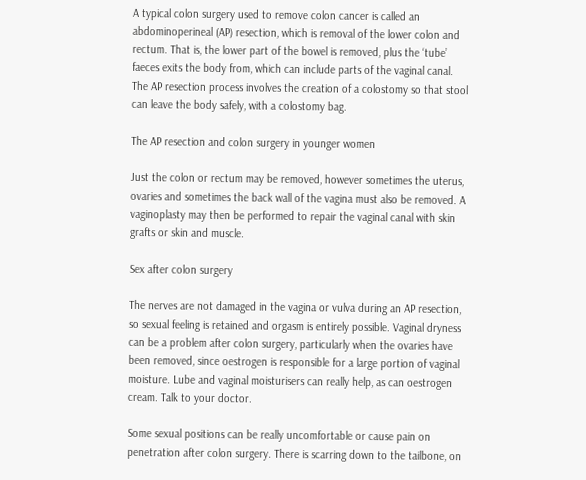A typical colon surgery used to remove colon cancer is called an abdominoperineal (AP) resection, which is removal of the lower colon and rectum. That is, the lower part of the bowel is removed, plus the ‘tube’ faeces exits the body from, which can include parts of the vaginal canal. The AP resection process involves the creation of a colostomy so that stool can leave the body safely, with a colostomy bag.

The AP resection and colon surgery in younger women

Just the colon or rectum may be removed, however sometimes the uterus, ovaries and sometimes the back wall of the vagina must also be removed. A vaginoplasty may then be performed to repair the vaginal canal with skin grafts or skin and muscle.

Sex after colon surgery

The nerves are not damaged in the vagina or vulva during an AP resection, so sexual feeling is retained and orgasm is entirely possible. Vaginal dryness can be a problem after colon surgery, particularly when the ovaries have been removed, since oestrogen is responsible for a large portion of vaginal moisture. Lube and vaginal moisturisers can really help, as can oestrogen cream. Talk to your doctor.

Some sexual positions can be really uncomfortable or cause pain on penetration after colon surgery. There is scarring down to the tailbone, on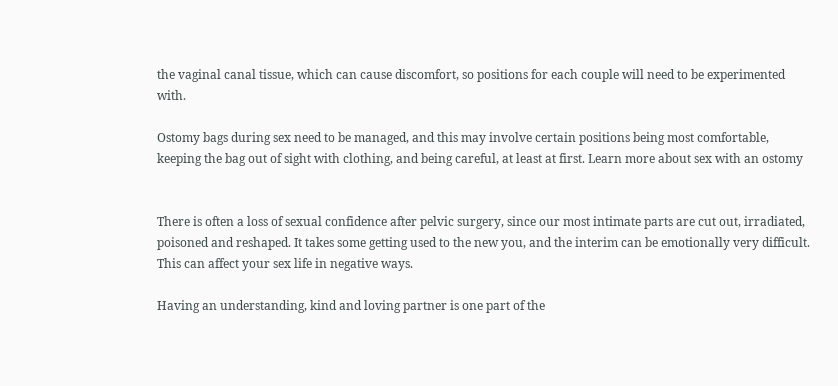the vaginal canal tissue, which can cause discomfort, so positions for each couple will need to be experimented with.

Ostomy bags during sex need to be managed, and this may involve certain positions being most comfortable, keeping the bag out of sight with clothing, and being careful, at least at first. Learn more about sex with an ostomy


There is often a loss of sexual confidence after pelvic surgery, since our most intimate parts are cut out, irradiated, poisoned and reshaped. It takes some getting used to the new you, and the interim can be emotionally very difficult. This can affect your sex life in negative ways.

Having an understanding, kind and loving partner is one part of the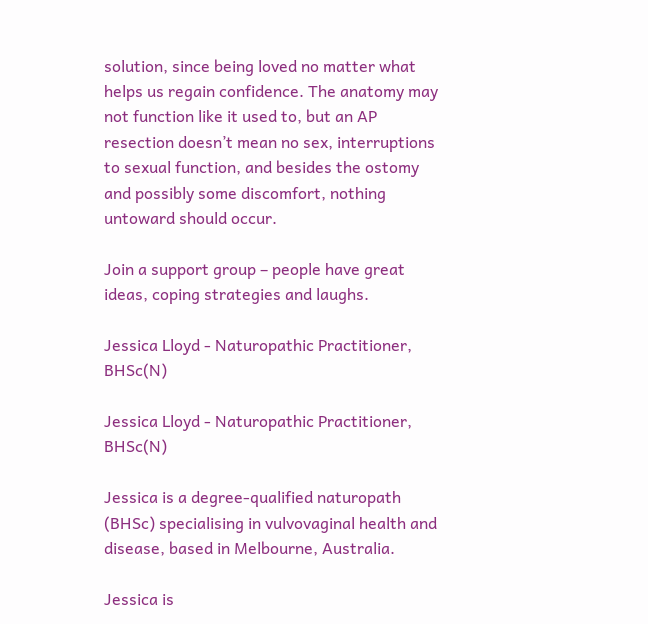solution, since being loved no matter what helps us regain confidence. The anatomy may not function like it used to, but an AP resection doesn’t mean no sex, interruptions to sexual function, and besides the ostomy and possibly some discomfort, nothing untoward should occur.

Join a support group – people have great ideas, coping strategies and laughs.

Jessica Lloyd - Naturopathic Practitioner, BHSc(N)

Jessica Lloyd - Naturopathic Practitioner, BHSc(N)

Jessica is a degree-qualified naturopath (BHSc) specialising in vulvovaginal health and disease, based in Melbourne, Australia.

Jessica is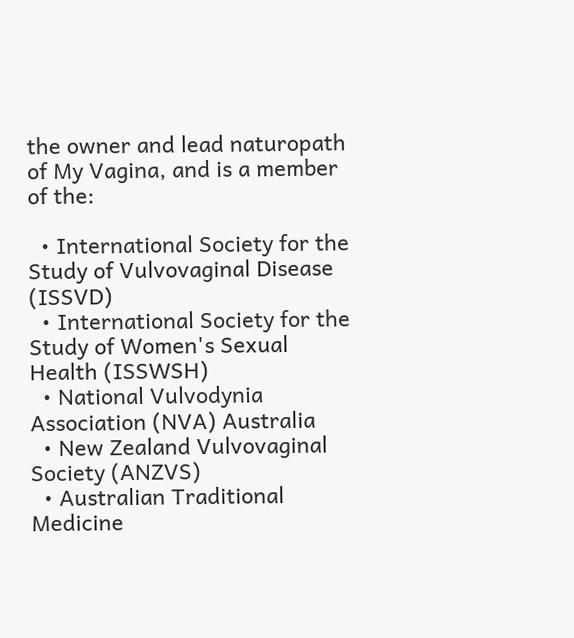the owner and lead naturopath of My Vagina, and is a member of the:

  • International Society for the Study of Vulvovaginal Disease (ISSVD)
  • International Society for the Study of Women's Sexual Health (ISSWSH)
  • National Vulvodynia Association (NVA) Australia
  • New Zealand Vulvovaginal Society (ANZVS)
  • Australian Traditional Medicine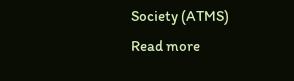Society (ATMS)
Read more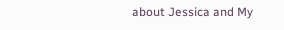about Jessica and My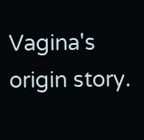Vagina's origin story.